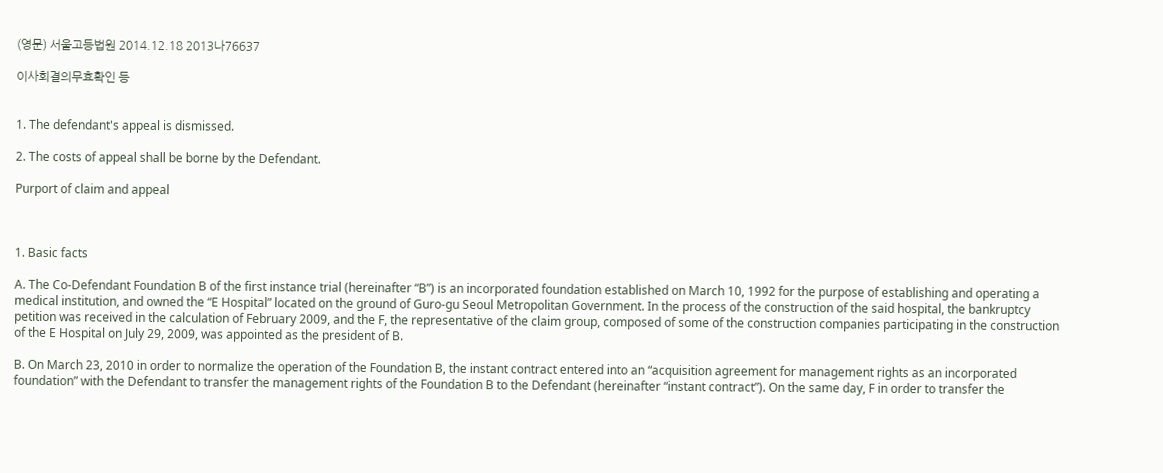(영문) 서울고등법원 2014.12.18 2013나76637

이사회결의무효확인 등


1. The defendant's appeal is dismissed.

2. The costs of appeal shall be borne by the Defendant.

Purport of claim and appeal



1. Basic facts

A. The Co-Defendant Foundation B of the first instance trial (hereinafter “B”) is an incorporated foundation established on March 10, 1992 for the purpose of establishing and operating a medical institution, and owned the “E Hospital” located on the ground of Guro-gu Seoul Metropolitan Government. In the process of the construction of the said hospital, the bankruptcy petition was received in the calculation of February 2009, and the F, the representative of the claim group, composed of some of the construction companies participating in the construction of the E Hospital on July 29, 2009, was appointed as the president of B.

B. On March 23, 2010 in order to normalize the operation of the Foundation B, the instant contract entered into an “acquisition agreement for management rights as an incorporated foundation” with the Defendant to transfer the management rights of the Foundation B to the Defendant (hereinafter “instant contract”). On the same day, F in order to transfer the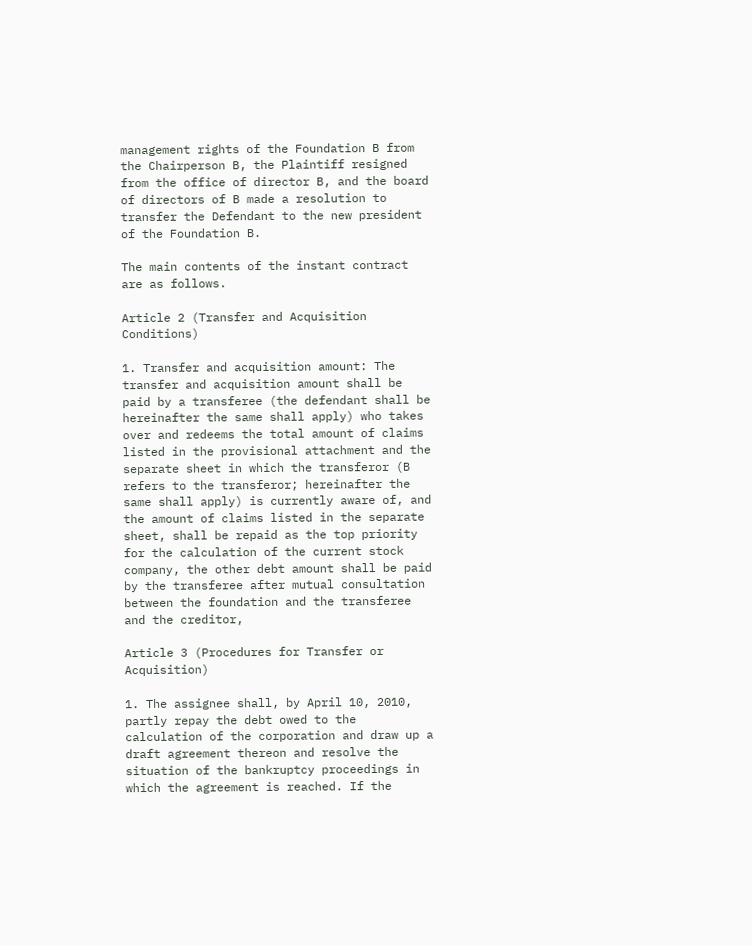management rights of the Foundation B from the Chairperson B, the Plaintiff resigned from the office of director B, and the board of directors of B made a resolution to transfer the Defendant to the new president of the Foundation B.

The main contents of the instant contract are as follows.

Article 2 (Transfer and Acquisition Conditions)

1. Transfer and acquisition amount: The transfer and acquisition amount shall be paid by a transferee (the defendant shall be hereinafter the same shall apply) who takes over and redeems the total amount of claims listed in the provisional attachment and the separate sheet in which the transferor (B refers to the transferor; hereinafter the same shall apply) is currently aware of, and the amount of claims listed in the separate sheet, shall be repaid as the top priority for the calculation of the current stock company, the other debt amount shall be paid by the transferee after mutual consultation between the foundation and the transferee and the creditor,

Article 3 (Procedures for Transfer or Acquisition)

1. The assignee shall, by April 10, 2010, partly repay the debt owed to the calculation of the corporation and draw up a draft agreement thereon and resolve the situation of the bankruptcy proceedings in which the agreement is reached. If the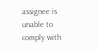assignee is unable to comply with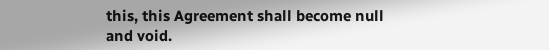this, this Agreement shall become null and void.